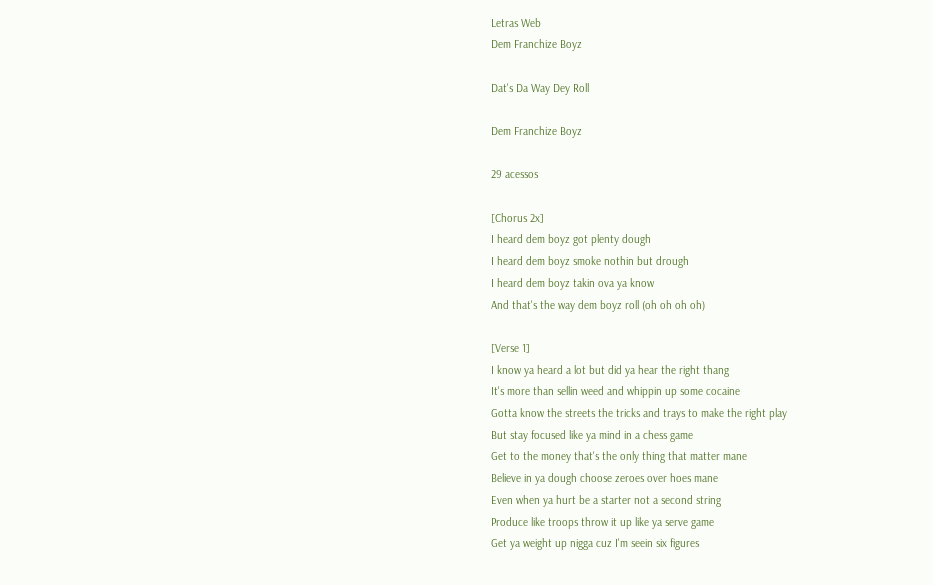Letras Web
Dem Franchize Boyz

Dat's Da Way Dey Roll

Dem Franchize Boyz

29 acessos

[Chorus 2x]
I heard dem boyz got plenty dough
I heard dem boyz smoke nothin but drough
I heard dem boyz takin ova ya know
And that's the way dem boyz roll (oh oh oh oh)

[Verse 1]
I know ya heard a lot but did ya hear the right thang
It's more than sellin weed and whippin up some cocaine
Gotta know the streets the tricks and trays to make the right play
But stay focused like ya mind in a chess game
Get to the money that's the only thing that matter mane
Believe in ya dough choose zeroes over hoes mane
Even when ya hurt be a starter not a second string
Produce like troops throw it up like ya serve game
Get ya weight up nigga cuz I'm seein six figures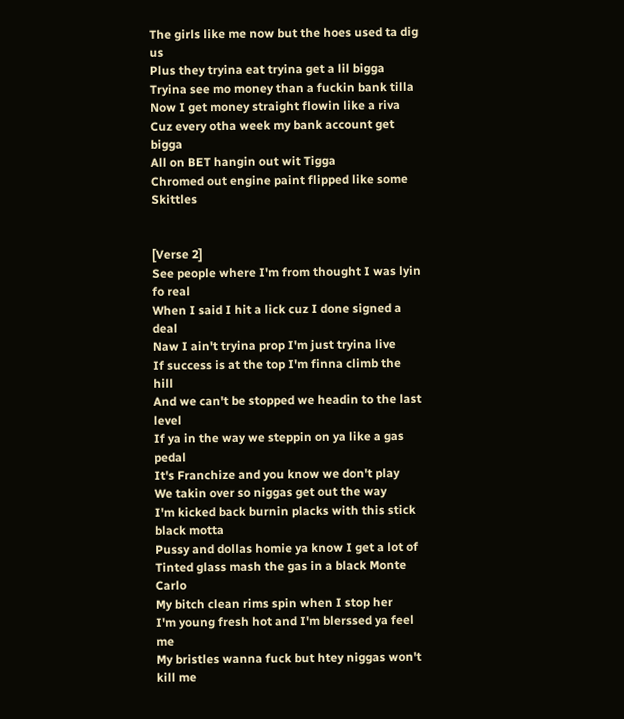The girls like me now but the hoes used ta dig us
Plus they tryina eat tryina get a lil bigga
Tryina see mo money than a fuckin bank tilla
Now I get money straight flowin like a riva
Cuz every otha week my bank account get bigga
All on BET hangin out wit Tigga
Chromed out engine paint flipped like some Skittles


[Verse 2]
See people where I'm from thought I was lyin fo real
When I said I hit a lick cuz I done signed a deal
Naw I ain't tryina prop I'm just tryina live
If success is at the top I'm finna climb the hill
And we can't be stopped we headin to the last level
If ya in the way we steppin on ya like a gas pedal
It's Franchize and you know we don't play
We takin over so niggas get out the way
I'm kicked back burnin placks with this stick black motta
Pussy and dollas homie ya know I get a lot of
Tinted glass mash the gas in a black Monte Carlo
My bitch clean rims spin when I stop her
I'm young fresh hot and I'm blerssed ya feel me
My bristles wanna fuck but htey niggas won't kill me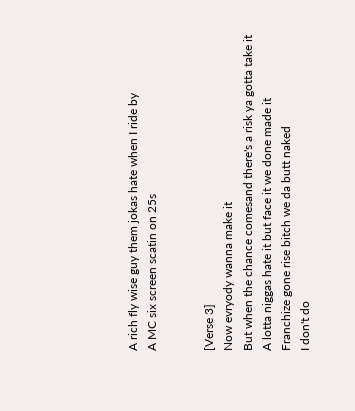A rich fly wise guy them jokas hate when I ride by
A MC six screen scatin on 25s


[Verse 3]
Now evryody wanna make it
But when the chance comesand there's a risk ya gotta take it
A lotta niggas hate it but face it we done made it
Franchize gone rise bitch we da butt naked
I don't do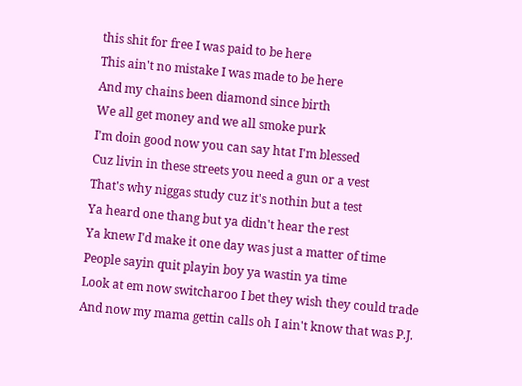this shit for free I was paid to be here
This ain't no mistake I was made to be here
And my chains been diamond since birth
We all get money and we all smoke purk
I'm doin good now you can say htat I'm blessed
Cuz livin in these streets you need a gun or a vest
That's why niggas study cuz it's nothin but a test
Ya heard one thang but ya didn't hear the rest
Ya knew I'd make it one day was just a matter of time
People sayin quit playin boy ya wastin ya time
Look at em now switcharoo I bet they wish they could trade
And now my mama gettin calls oh I ain't know that was P.J.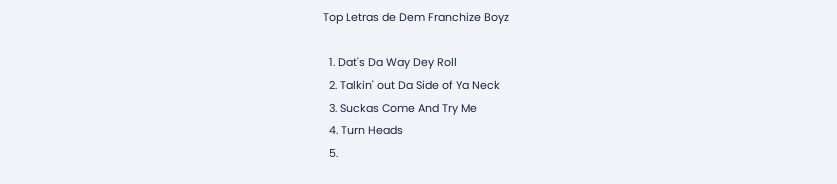Top Letras de Dem Franchize Boyz

  1. Dat's Da Way Dey Roll
  2. Talkin' out Da Side of Ya Neck
  3. Suckas Come And Try Me
  4. Turn Heads
  5.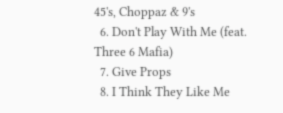45's, Choppaz & 9's
  6. Don't Play With Me (feat. Three 6 Mafia)
  7. Give Props
  8. I Think They Like Me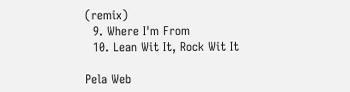(remix)
  9. Where I'm From
  10. Lean Wit It, Rock Wit It

Pela Web